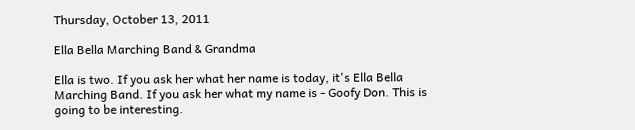Thursday, October 13, 2011

Ella Bella Marching Band & Grandma

Ella is two. If you ask her what her name is today, it's Ella Bella Marching Band. If you ask her what my name is - Goofy Don. This is going to be interesting.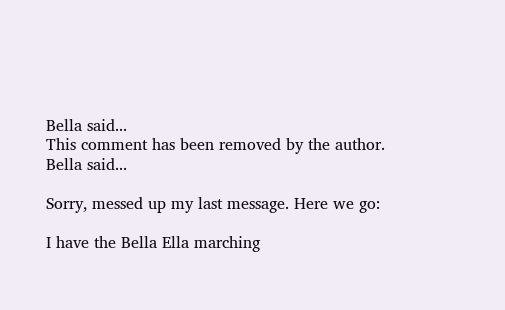Bella said...
This comment has been removed by the author.
Bella said...

Sorry, messed up my last message. Here we go:

I have the Bella Ella marching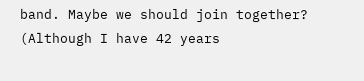band. Maybe we should join together? (Although I have 42 years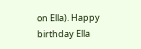on Ella). Happy birthday Ella